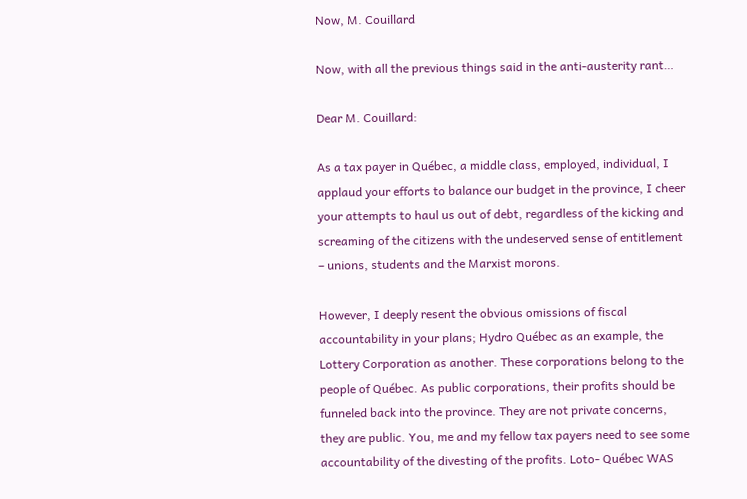Now, M. Couillard

Now, with all the previous things said in the anti-austerity rant…

Dear M. Couillard:

As a tax payer in Québec, a middle class, employed, individual, I applaud your efforts to balance our budget in the province, I cheer your attempts to haul us out of debt, regardless of the kicking and screaming of the citizens with the undeserved sense of entitlement – unions, students and the Marxist morons.

However, I deeply resent the obvious omissions of fiscal accountability in your plans; Hydro Québec as an example, the Lottery Corporation as another. These corporations belong to the people of Québec. As public corporations, their profits should be funneled back into the province. They are not private concerns, they are public. You, me and my fellow tax payers need to see some accountability of the divesting of the profits. Loto- Québec WAS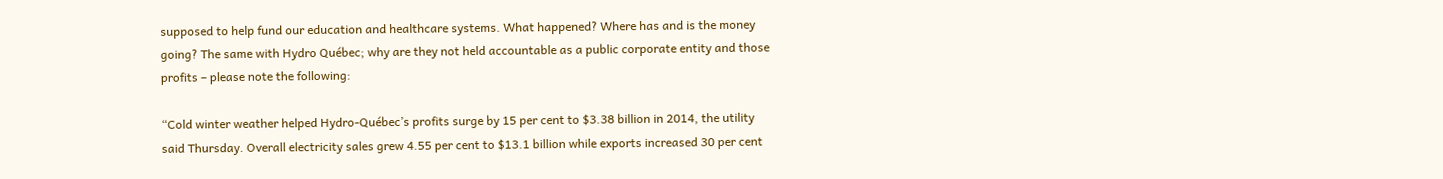supposed to help fund our education and healthcare systems. What happened? Where has and is the money going? The same with Hydro Québec; why are they not held accountable as a public corporate entity and those profits – please note the following:

“Cold winter weather helped Hydro-Québec’s profits surge by 15 per cent to $3.38 billion in 2014, the utility said Thursday. Overall electricity sales grew 4.55 per cent to $13.1 billion while exports increased 30 per cent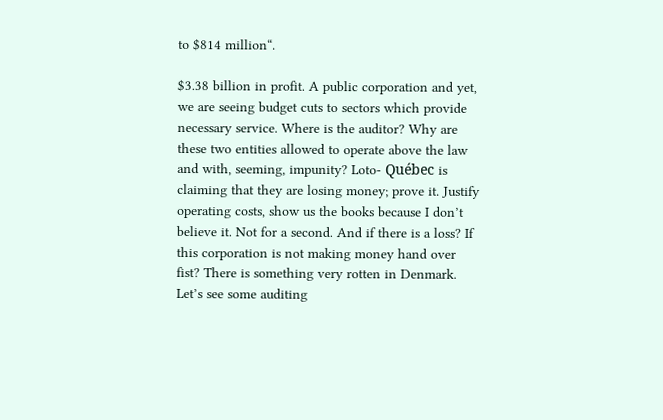to $814 million“.

$3.38 billion in profit. A public corporation and yet, we are seeing budget cuts to sectors which provide necessary service. Where is the auditor? Why are these two entities allowed to operate above the law and with, seeming, impunity? Loto- Québec is claiming that they are losing money; prove it. Justify operating costs, show us the books because I don’t believe it. Not for a second. And if there is a loss? If this corporation is not making money hand over fist? There is something very rotten in Denmark. Let’s see some auditing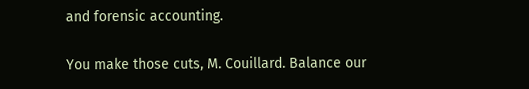and forensic accounting.

You make those cuts, M. Couillard. Balance our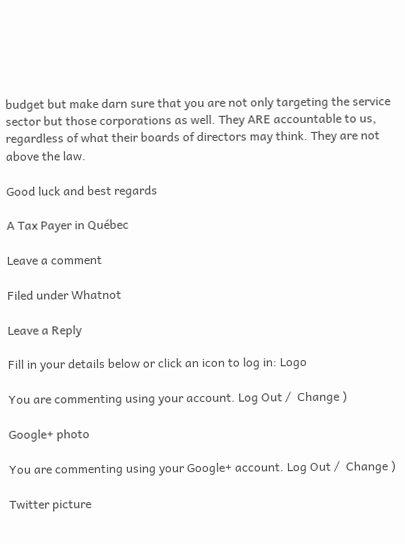budget but make darn sure that you are not only targeting the service sector but those corporations as well. They ARE accountable to us, regardless of what their boards of directors may think. They are not above the law.

Good luck and best regards

A Tax Payer in Québec

Leave a comment

Filed under Whatnot

Leave a Reply

Fill in your details below or click an icon to log in: Logo

You are commenting using your account. Log Out /  Change )

Google+ photo

You are commenting using your Google+ account. Log Out /  Change )

Twitter picture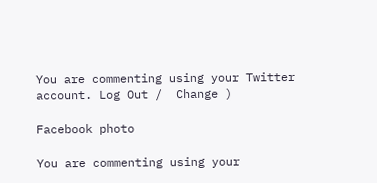You are commenting using your Twitter account. Log Out /  Change )

Facebook photo

You are commenting using your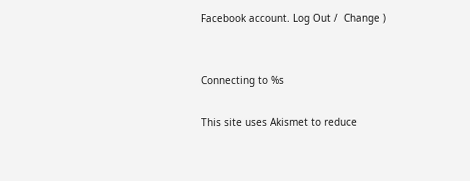Facebook account. Log Out /  Change )


Connecting to %s

This site uses Akismet to reduce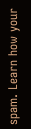spam. Learn how your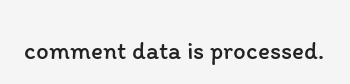comment data is processed.